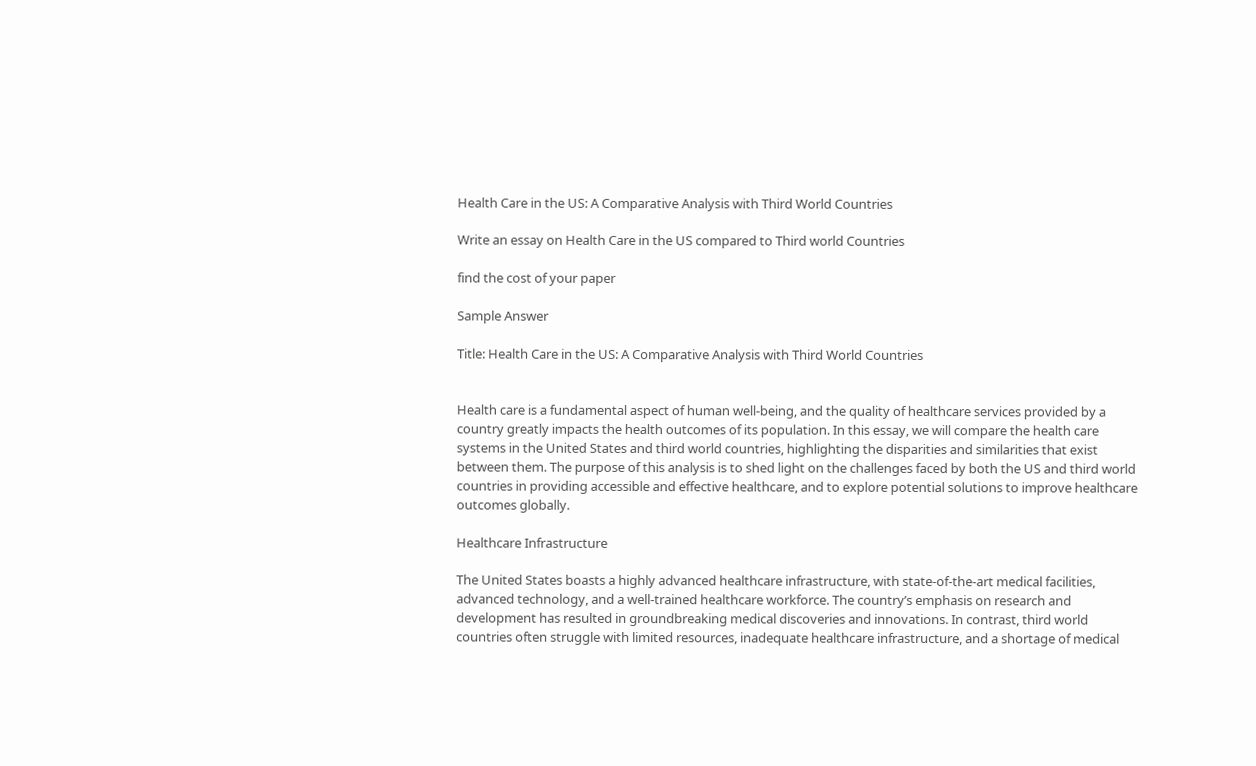Health Care in the US: A Comparative Analysis with Third World Countries

Write an essay on Health Care in the US compared to Third world Countries

find the cost of your paper

Sample Answer

Title: Health Care in the US: A Comparative Analysis with Third World Countries


Health care is a fundamental aspect of human well-being, and the quality of healthcare services provided by a country greatly impacts the health outcomes of its population. In this essay, we will compare the health care systems in the United States and third world countries, highlighting the disparities and similarities that exist between them. The purpose of this analysis is to shed light on the challenges faced by both the US and third world countries in providing accessible and effective healthcare, and to explore potential solutions to improve healthcare outcomes globally.

Healthcare Infrastructure

The United States boasts a highly advanced healthcare infrastructure, with state-of-the-art medical facilities, advanced technology, and a well-trained healthcare workforce. The country’s emphasis on research and development has resulted in groundbreaking medical discoveries and innovations. In contrast, third world countries often struggle with limited resources, inadequate healthcare infrastructure, and a shortage of medical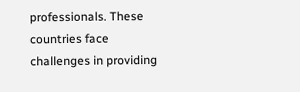professionals. These countries face challenges in providing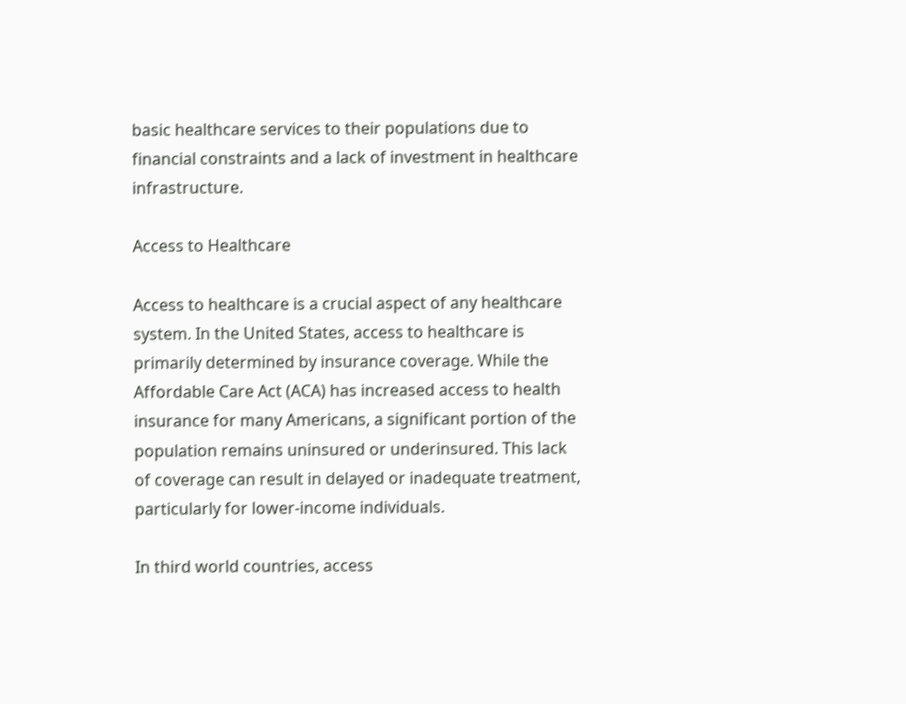basic healthcare services to their populations due to financial constraints and a lack of investment in healthcare infrastructure.

Access to Healthcare

Access to healthcare is a crucial aspect of any healthcare system. In the United States, access to healthcare is primarily determined by insurance coverage. While the Affordable Care Act (ACA) has increased access to health insurance for many Americans, a significant portion of the population remains uninsured or underinsured. This lack of coverage can result in delayed or inadequate treatment, particularly for lower-income individuals.

In third world countries, access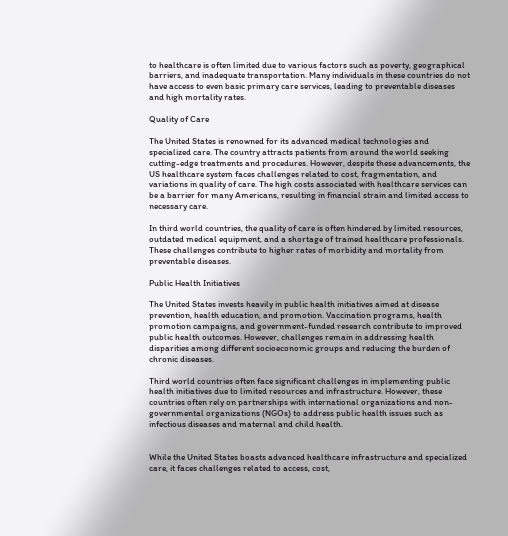to healthcare is often limited due to various factors such as poverty, geographical barriers, and inadequate transportation. Many individuals in these countries do not have access to even basic primary care services, leading to preventable diseases and high mortality rates.

Quality of Care

The United States is renowned for its advanced medical technologies and specialized care. The country attracts patients from around the world seeking cutting-edge treatments and procedures. However, despite these advancements, the US healthcare system faces challenges related to cost, fragmentation, and variations in quality of care. The high costs associated with healthcare services can be a barrier for many Americans, resulting in financial strain and limited access to necessary care.

In third world countries, the quality of care is often hindered by limited resources, outdated medical equipment, and a shortage of trained healthcare professionals. These challenges contribute to higher rates of morbidity and mortality from preventable diseases.

Public Health Initiatives

The United States invests heavily in public health initiatives aimed at disease prevention, health education, and promotion. Vaccination programs, health promotion campaigns, and government-funded research contribute to improved public health outcomes. However, challenges remain in addressing health disparities among different socioeconomic groups and reducing the burden of chronic diseases.

Third world countries often face significant challenges in implementing public health initiatives due to limited resources and infrastructure. However, these countries often rely on partnerships with international organizations and non-governmental organizations (NGOs) to address public health issues such as infectious diseases and maternal and child health.


While the United States boasts advanced healthcare infrastructure and specialized care, it faces challenges related to access, cost,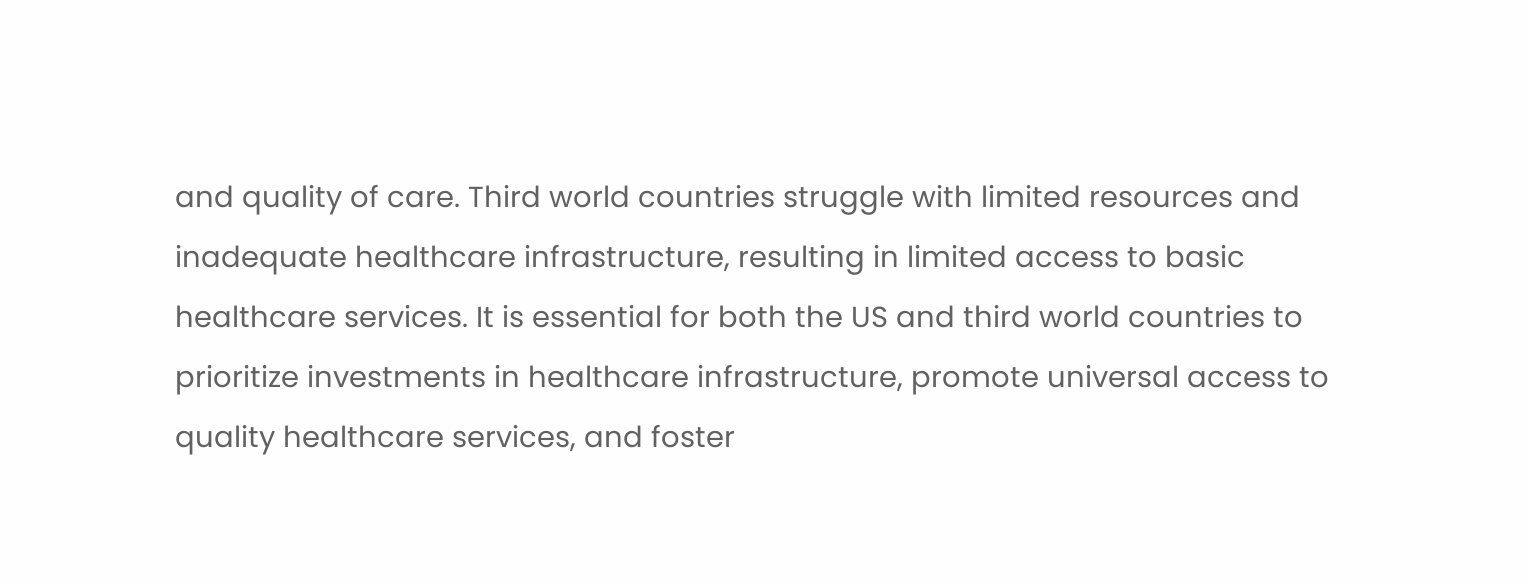and quality of care. Third world countries struggle with limited resources and inadequate healthcare infrastructure, resulting in limited access to basic healthcare services. It is essential for both the US and third world countries to prioritize investments in healthcare infrastructure, promote universal access to quality healthcare services, and foster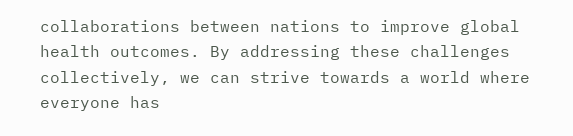collaborations between nations to improve global health outcomes. By addressing these challenges collectively, we can strive towards a world where everyone has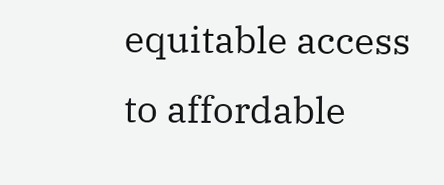equitable access to affordable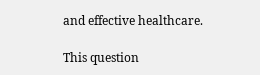and effective healthcare.

This question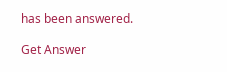has been answered.

Get Answer